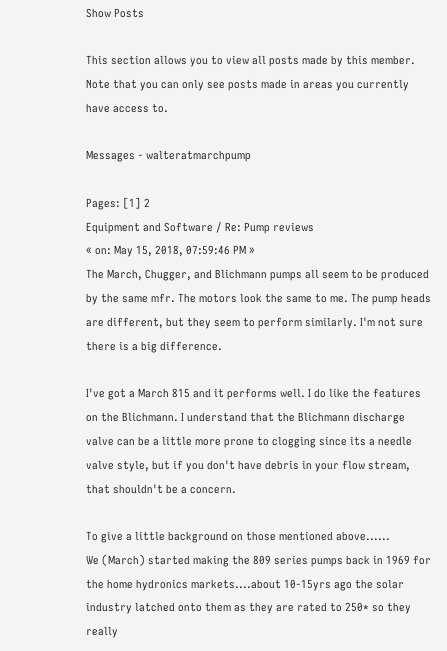Show Posts

This section allows you to view all posts made by this member. Note that you can only see posts made in areas you currently have access to.

Messages - walteratmarchpump

Pages: [1] 2
Equipment and Software / Re: Pump reviews
« on: May 15, 2018, 07:59:46 PM »
The March, Chugger, and Blichmann pumps all seem to be produced by the same mfr. The motors look the same to me. The pump heads are different, but they seem to perform similarly. I'm not sure there is a big difference.

I've got a March 815 and it performs well. I do like the features on the Blichmann. I understand that the Blichmann discharge valve can be a little more prone to clogging since its a needle valve style, but if you don't have debris in your flow stream, that shouldn't be a concern.

To give a little background on those mentioned above......
We (March) started making the 809 series pumps back in 1969 for the home hydronics markets....about 10-15yrs ago the solar industry latched onto them as they are rated to 250* so they really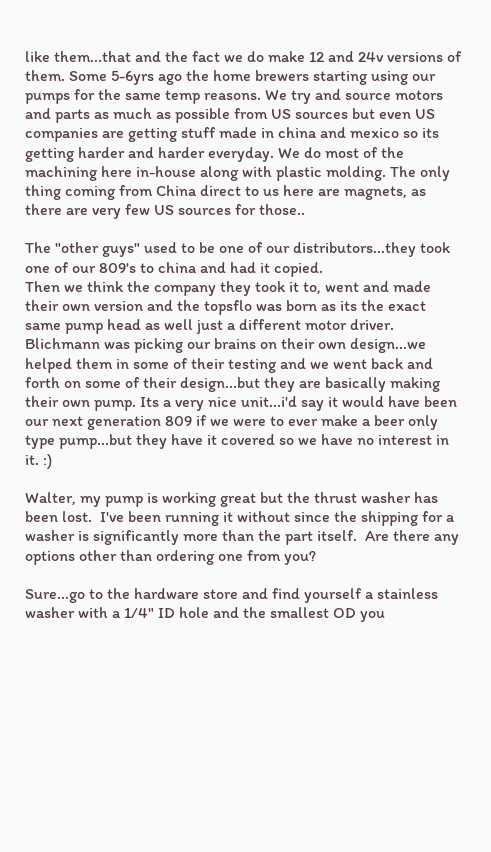like them...that and the fact we do make 12 and 24v versions of them. Some 5-6yrs ago the home brewers starting using our pumps for the same temp reasons. We try and source motors and parts as much as possible from US sources but even US companies are getting stuff made in china and mexico so its getting harder and harder everyday. We do most of the machining here in-house along with plastic molding. The only thing coming from China direct to us here are magnets, as there are very few US sources for those..

The "other guys" used to be one of our distributors...they took one of our 809's to china and had it copied.
Then we think the company they took it to, went and made their own version and the topsflo was born as its the exact same pump head as well just a different motor driver.
Blichmann was picking our brains on their own design...we helped them in some of their testing and we went back and forth on some of their design...but they are basically making their own pump. Its a very nice unit...i'd say it would have been our next generation 809 if we were to ever make a beer only type pump...but they have it covered so we have no interest in it. :)

Walter, my pump is working great but the thrust washer has been lost.  I've been running it without since the shipping for a washer is significantly more than the part itself.  Are there any options other than ordering one from you?

Sure...go to the hardware store and find yourself a stainless washer with a 1/4" ID hole and the smallest OD you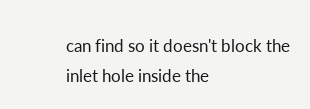can find so it doesn't block the inlet hole inside the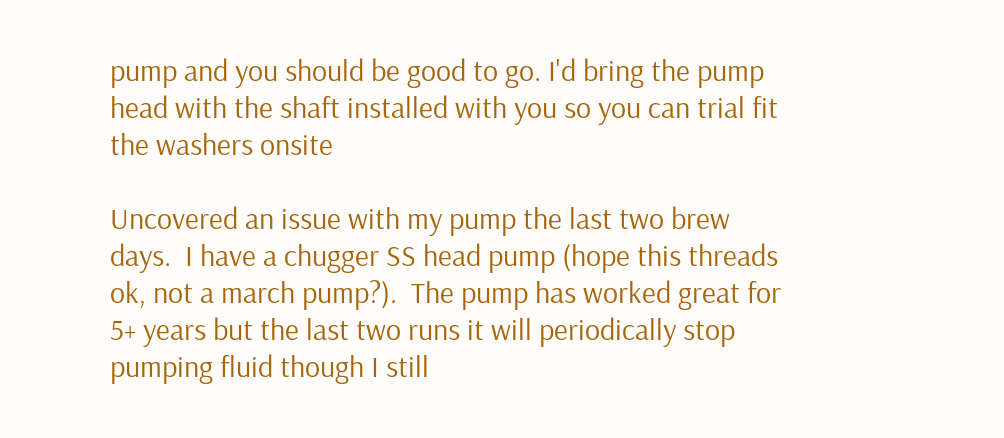pump and you should be good to go. I'd bring the pump head with the shaft installed with you so you can trial fit the washers onsite

Uncovered an issue with my pump the last two brew days.  I have a chugger SS head pump (hope this threads ok, not a march pump?).  The pump has worked great for 5+ years but the last two runs it will periodically stop pumping fluid though I still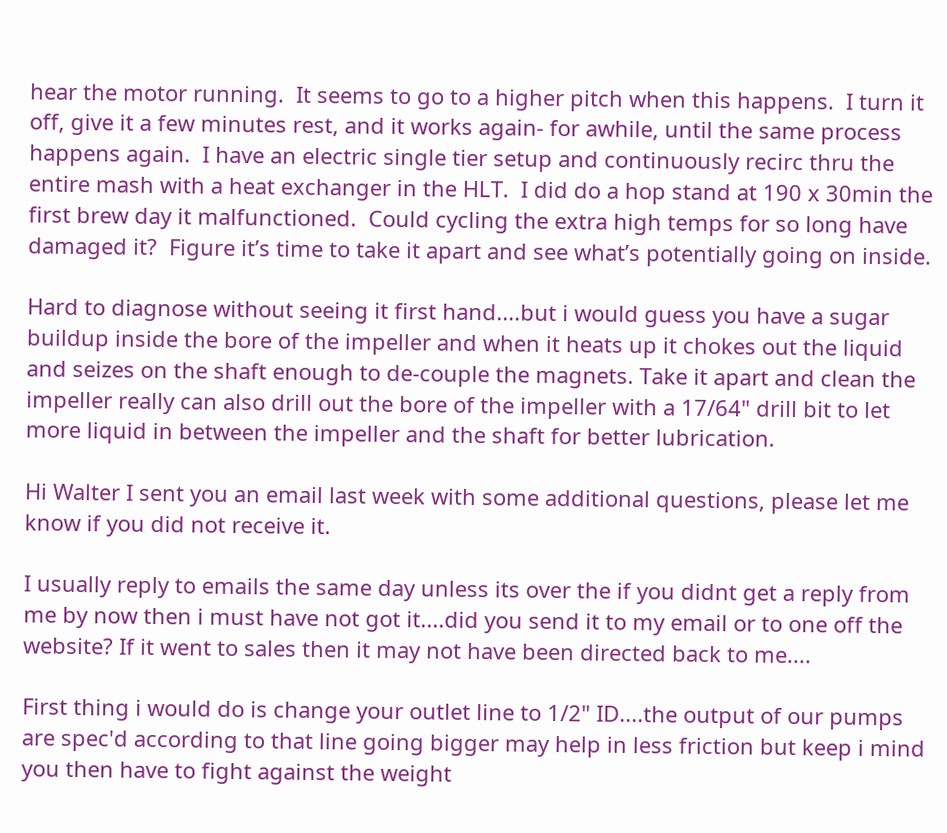hear the motor running.  It seems to go to a higher pitch when this happens.  I turn it off, give it a few minutes rest, and it works again- for awhile, until the same process happens again.  I have an electric single tier setup and continuously recirc thru the entire mash with a heat exchanger in the HLT.  I did do a hop stand at 190 x 30min the first brew day it malfunctioned.  Could cycling the extra high temps for so long have damaged it?  Figure it’s time to take it apart and see what’s potentially going on inside.

Hard to diagnose without seeing it first hand....but i would guess you have a sugar buildup inside the bore of the impeller and when it heats up it chokes out the liquid and seizes on the shaft enough to de-couple the magnets. Take it apart and clean the impeller really can also drill out the bore of the impeller with a 17/64" drill bit to let more liquid in between the impeller and the shaft for better lubrication.

Hi Walter I sent you an email last week with some additional questions, please let me know if you did not receive it.

I usually reply to emails the same day unless its over the if you didnt get a reply from me by now then i must have not got it....did you send it to my email or to one off the website? If it went to sales then it may not have been directed back to me....

First thing i would do is change your outlet line to 1/2" ID....the output of our pumps are spec'd according to that line going bigger may help in less friction but keep i mind you then have to fight against the weight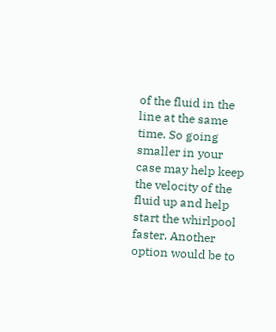of the fluid in the line at the same time. So going smaller in your case may help keep the velocity of the fluid up and help start the whirlpool faster. Another option would be to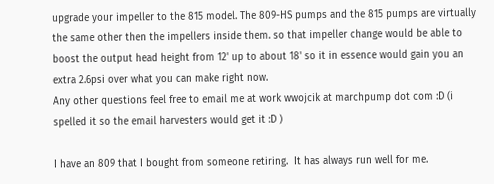upgrade your impeller to the 815 model. The 809-HS pumps and the 815 pumps are virtually the same other then the impellers inside them. so that impeller change would be able to boost the output head height from 12' up to about 18' so it in essence would gain you an extra 2.6psi over what you can make right now.
Any other questions feel free to email me at work wwojcik at marchpump dot com :D (i spelled it so the email harvesters would get it :D )

I have an 809 that I bought from someone retiring.  It has always run well for me.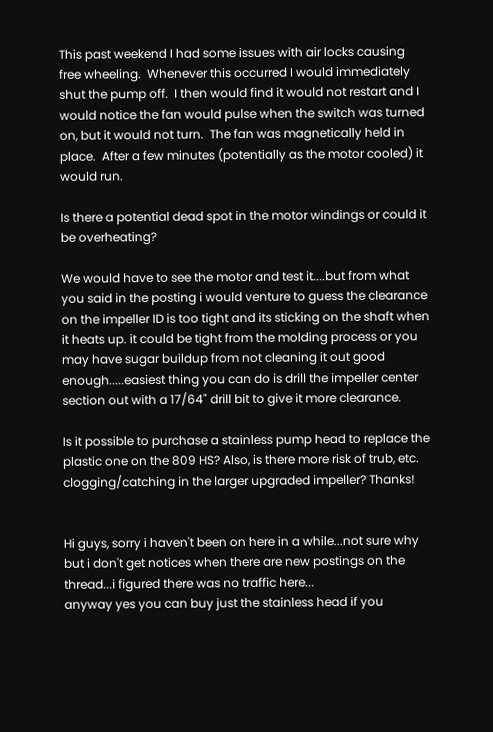This past weekend I had some issues with air locks causing free wheeling.  Whenever this occurred I would immediately shut the pump off.  I then would find it would not restart and I would notice the fan would pulse when the switch was turned on, but it would not turn.  The fan was magnetically held in place.  After a few minutes (potentially as the motor cooled) it would run.

Is there a potential dead spot in the motor windings or could it be overheating?

We would have to see the motor and test it....but from what you said in the posting i would venture to guess the clearance on the impeller ID is too tight and its sticking on the shaft when it heats up. it could be tight from the molding process or you may have sugar buildup from not cleaning it out good enough.....easiest thing you can do is drill the impeller center section out with a 17/64" drill bit to give it more clearance.

Is it possible to purchase a stainless pump head to replace the plastic one on the 809 HS? Also, is there more risk of trub, etc. clogging/catching in the larger upgraded impeller? Thanks!


Hi guys, sorry i haven't been on here in a while...not sure why but i don't get notices when there are new postings on the thread...i figured there was no traffic here...
anyway yes you can buy just the stainless head if you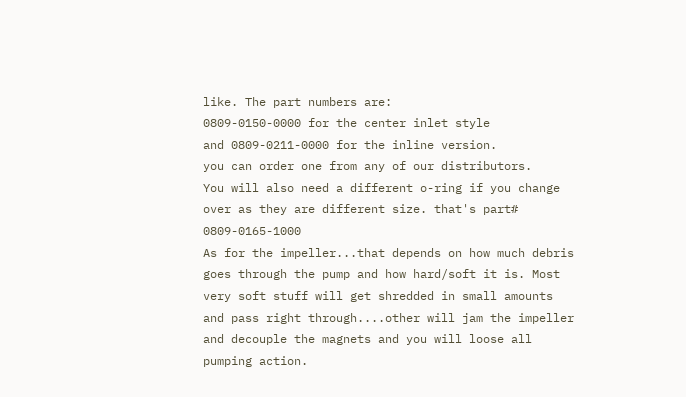like. The part numbers are:
0809-0150-0000 for the center inlet style
and 0809-0211-0000 for the inline version.
you can order one from any of our distributors.
You will also need a different o-ring if you change over as they are different size. that's part# 0809-0165-1000
As for the impeller...that depends on how much debris goes through the pump and how hard/soft it is. Most very soft stuff will get shredded in small amounts and pass right through....other will jam the impeller and decouple the magnets and you will loose all pumping action.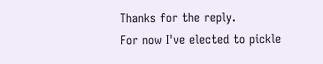Thanks for the reply.
For now I've elected to pickle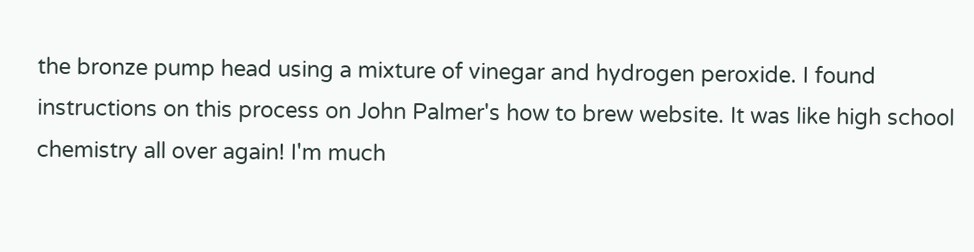the bronze pump head using a mixture of vinegar and hydrogen peroxide. I found instructions on this process on John Palmer's how to brew website. It was like high school chemistry all over again! I'm much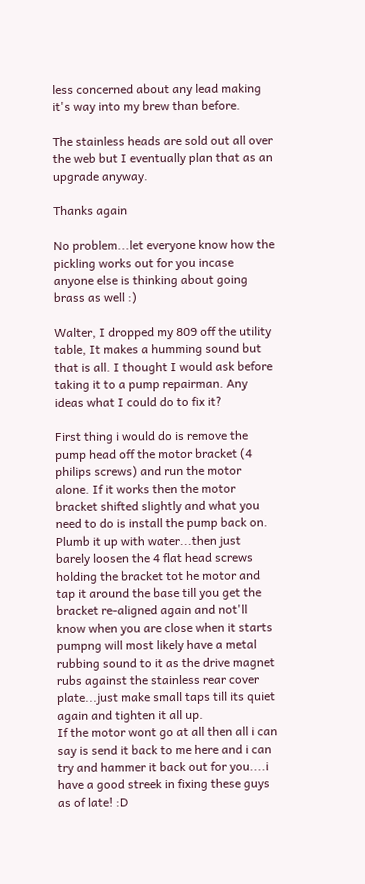less concerned about any lead making it's way into my brew than before.

The stainless heads are sold out all over the web but I eventually plan that as an upgrade anyway.

Thanks again

No problem...let everyone know how the pickling works out for you incase anyone else is thinking about going brass as well :)

Walter, I dropped my 809 off the utility table, It makes a humming sound but that is all. I thought I would ask before taking it to a pump repairman. Any ideas what I could do to fix it?

First thing i would do is remove the pump head off the motor bracket (4 philips screws) and run the motor alone. If it works then the motor bracket shifted slightly and what you need to do is install the pump back on. Plumb it up with water...then just barely loosen the 4 flat head screws holding the bracket tot he motor and tap it around the base till you get the bracket re-aligned again and not'll know when you are close when it starts pumpng will most likely have a metal rubbing sound to it as the drive magnet rubs against the stainless rear cover plate...just make small taps till its quiet again and tighten it all up.
If the motor wont go at all then all i can say is send it back to me here and i can try and hammer it back out for you....i have a good streek in fixing these guys as of late! :D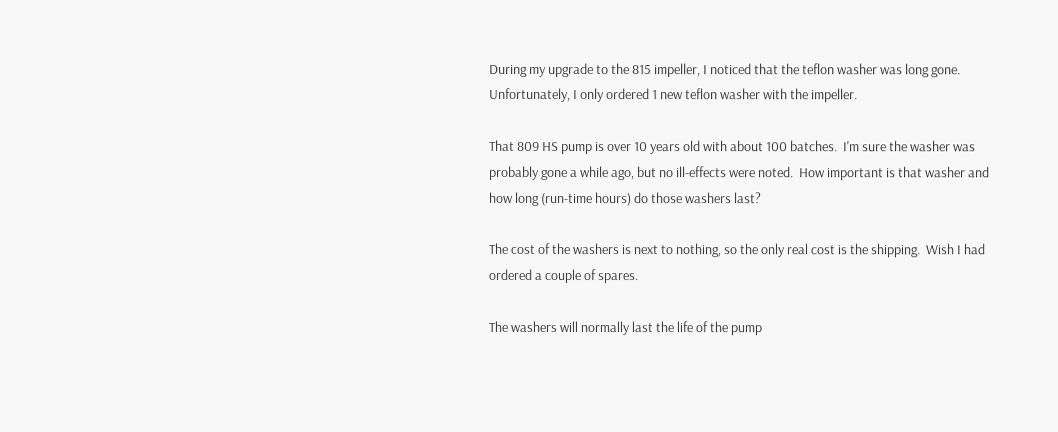During my upgrade to the 815 impeller, I noticed that the teflon washer was long gone.  Unfortunately, I only ordered 1 new teflon washer with the impeller.

That 809 HS pump is over 10 years old with about 100 batches.  I'm sure the washer was probably gone a while ago, but no ill-effects were noted.  How important is that washer and how long (run-time hours) do those washers last?

The cost of the washers is next to nothing, so the only real cost is the shipping.  Wish I had ordered a couple of spares.

The washers will normally last the life of the pump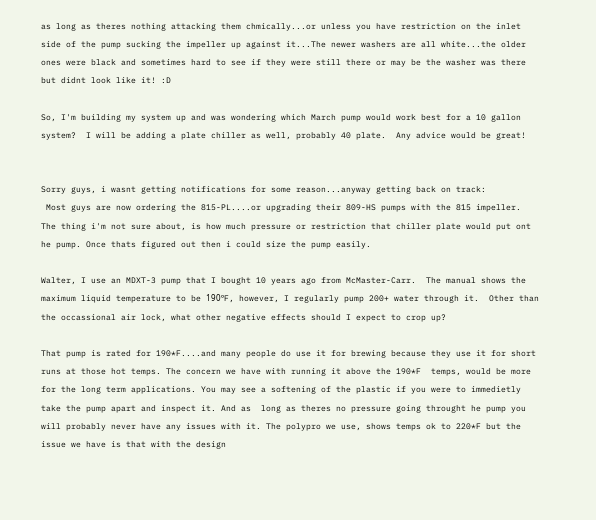as long as theres nothing attacking them chmically...or unless you have restriction on the inlet side of the pump sucking the impeller up against it...The newer washers are all white...the older ones were black and sometimes hard to see if they were still there or may be the washer was there but didnt look like it! :D

So, I'm building my system up and was wondering which March pump would work best for a 10 gallon system?  I will be adding a plate chiller as well, probably 40 plate.  Any advice would be great!


Sorry guys, i wasnt getting notifications for some reason...anyway getting back on track:
 Most guys are now ordering the 815-PL....or upgrading their 809-HS pumps with the 815 impeller.
The thing i'm not sure about, is how much pressure or restriction that chiller plate would put ont he pump. Once thats figured out then i could size the pump easily.

Walter, I use an MDXT-3 pump that I bought 10 years ago from McMaster-Carr.  The manual shows the maximum liquid temperature to be 190ºF, however, I regularly pump 200+ water through it.  Other than the occassional air lock, what other negative effects should I expect to crop up?

That pump is rated for 190*F....and many people do use it for brewing because they use it for short runs at those hot temps. The concern we have with running it above the 190*F  temps, would be more for the long term applications. You may see a softening of the plastic if you were to immedietly take the pump apart and inspect it. And as  long as theres no pressure going throught he pump you will probably never have any issues with it. The polypro we use, shows temps ok to 220*F but the issue we have is that with the design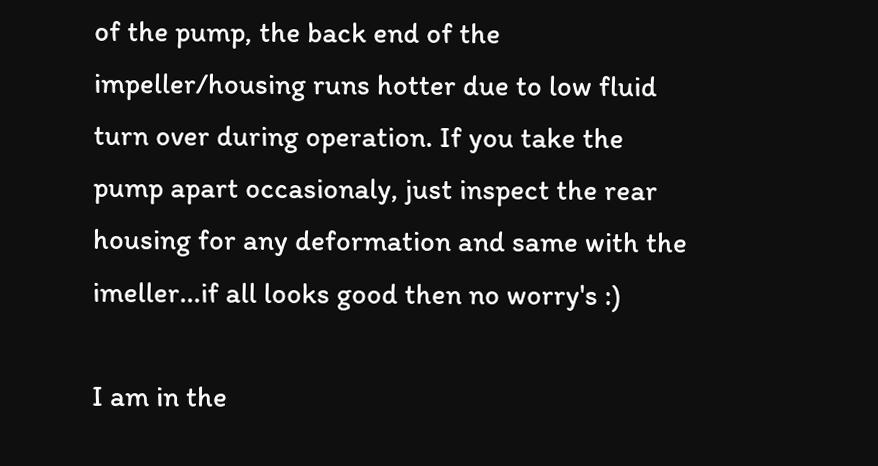of the pump, the back end of the impeller/housing runs hotter due to low fluid turn over during operation. If you take the pump apart occasionaly, just inspect the rear housing for any deformation and same with the imeller...if all looks good then no worry's :)

I am in the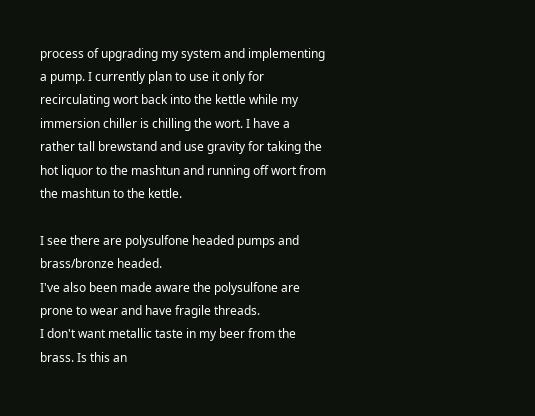process of upgrading my system and implementing a pump. I currently plan to use it only for recirculating wort back into the kettle while my immersion chiller is chilling the wort. I have a rather tall brewstand and use gravity for taking the hot liquor to the mashtun and running off wort from the mashtun to the kettle.

I see there are polysulfone headed pumps and brass/bronze headed.
I've also been made aware the polysulfone are prone to wear and have fragile threads.
I don't want metallic taste in my beer from the brass. Is this an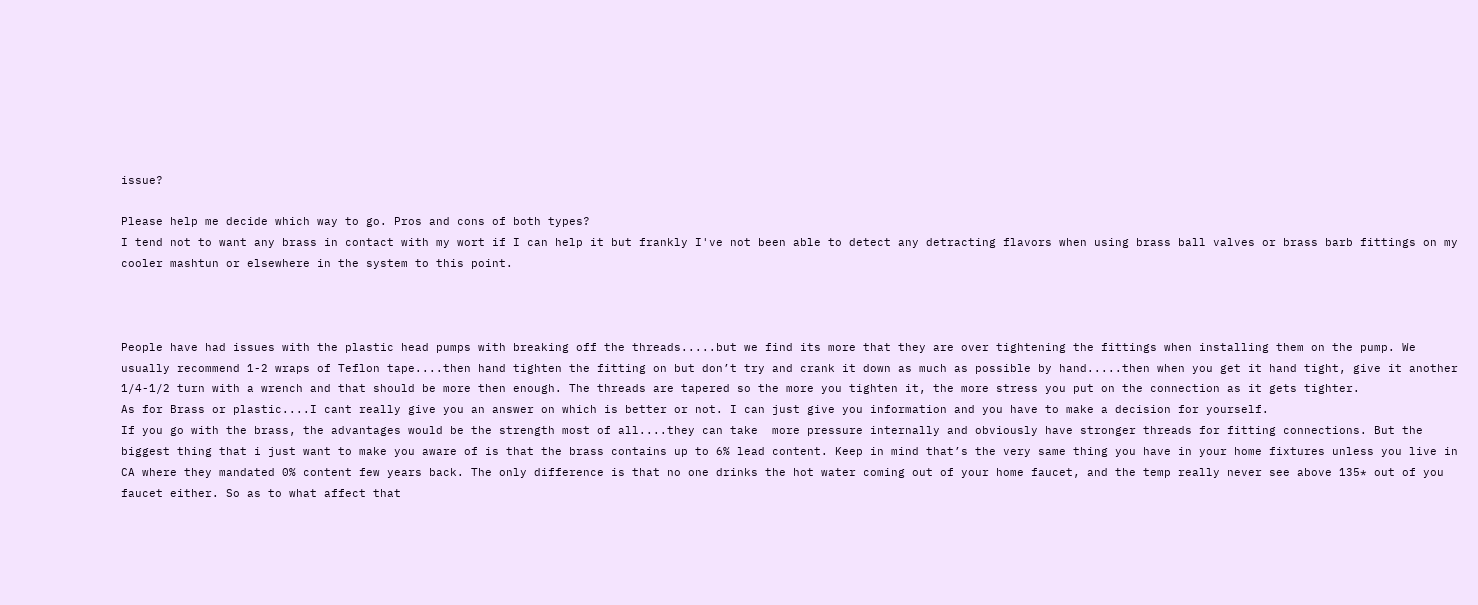issue?

Please help me decide which way to go. Pros and cons of both types?
I tend not to want any brass in contact with my wort if I can help it but frankly I've not been able to detect any detracting flavors when using brass ball valves or brass barb fittings on my cooler mashtun or elsewhere in the system to this point.



People have had issues with the plastic head pumps with breaking off the threads.....but we find its more that they are over tightening the fittings when installing them on the pump. We usually recommend 1-2 wraps of Teflon tape....then hand tighten the fitting on but don’t try and crank it down as much as possible by hand.....then when you get it hand tight, give it another 1/4-1/2 turn with a wrench and that should be more then enough. The threads are tapered so the more you tighten it, the more stress you put on the connection as it gets tighter.
As for Brass or plastic....I cant really give you an answer on which is better or not. I can just give you information and you have to make a decision for yourself.
If you go with the brass, the advantages would be the strength most of all....they can take  more pressure internally and obviously have stronger threads for fitting connections. But the biggest thing that i just want to make you aware of is that the brass contains up to 6% lead content. Keep in mind that’s the very same thing you have in your home fixtures unless you live in CA where they mandated 0% content few years back. The only difference is that no one drinks the hot water coming out of your home faucet, and the temp really never see above 135* out of you faucet either. So as to what affect that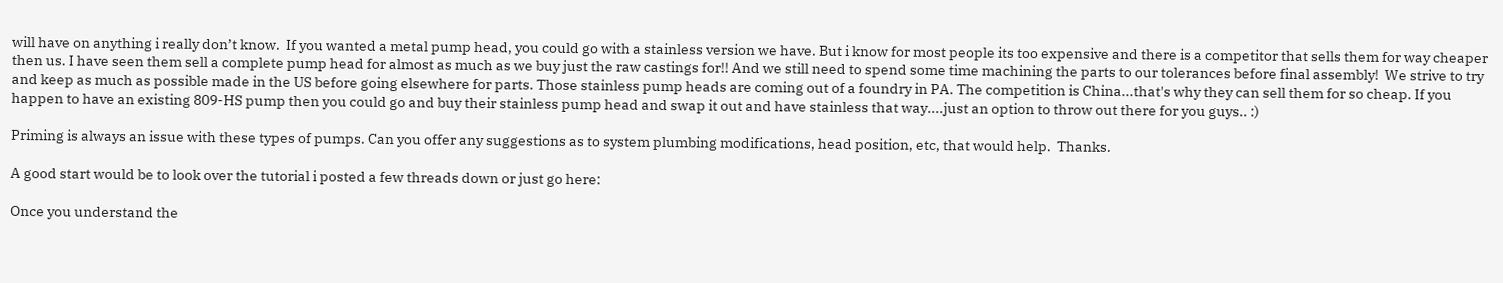will have on anything i really don’t know.  If you wanted a metal pump head, you could go with a stainless version we have. But i know for most people its too expensive and there is a competitor that sells them for way cheaper then us. I have seen them sell a complete pump head for almost as much as we buy just the raw castings for!! And we still need to spend some time machining the parts to our tolerances before final assembly!  We strive to try and keep as much as possible made in the US before going elsewhere for parts. Those stainless pump heads are coming out of a foundry in PA. The competition is China...that's why they can sell them for so cheap. If you happen to have an existing 809-HS pump then you could go and buy their stainless pump head and swap it out and have stainless that way....just an option to throw out there for you guys.. :)

Priming is always an issue with these types of pumps. Can you offer any suggestions as to system plumbing modifications, head position, etc, that would help.  Thanks.

A good start would be to look over the tutorial i posted a few threads down or just go here:

Once you understand the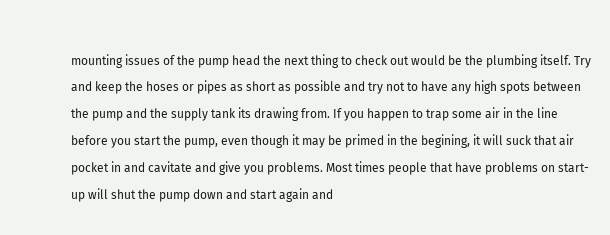mounting issues of the pump head the next thing to check out would be the plumbing itself. Try and keep the hoses or pipes as short as possible and try not to have any high spots between the pump and the supply tank its drawing from. If you happen to trap some air in the line before you start the pump, even though it may be primed in the begining, it will suck that air pocket in and cavitate and give you problems. Most times people that have problems on start-up will shut the pump down and start again and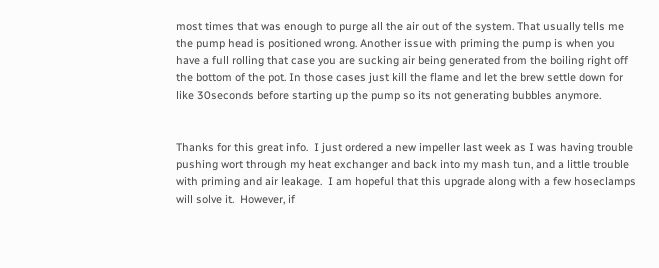most times that was enough to purge all the air out of the system. That usually tells me the pump head is positioned wrong. Another issue with priming the pump is when you have a full rolling that case you are sucking air being generated from the boiling right off the bottom of the pot. In those cases just kill the flame and let the brew settle down for like 30seconds before starting up the pump so its not generating bubbles anymore.


Thanks for this great info.  I just ordered a new impeller last week as I was having trouble pushing wort through my heat exchanger and back into my mash tun, and a little trouble with priming and air leakage.  I am hopeful that this upgrade along with a few hoseclamps will solve it.  However, if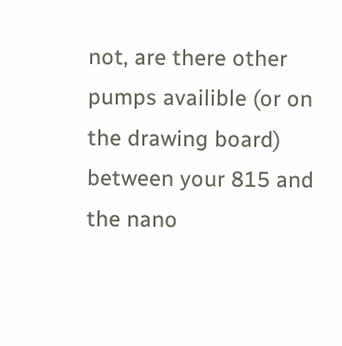not, are there other pumps availible (or on the drawing board) between your 815 and the nano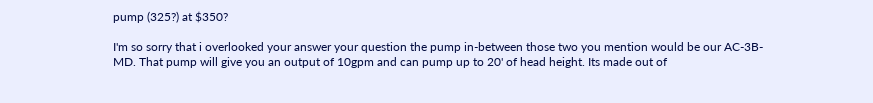pump (325?) at $350?

I'm so sorry that i overlooked your answer your question the pump in-between those two you mention would be our AC-3B-MD. That pump will give you an output of 10gpm and can pump up to 20' of head height. Its made out of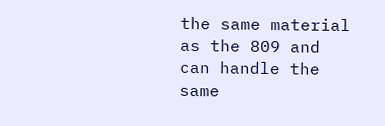the same material as the 809 and can handle the same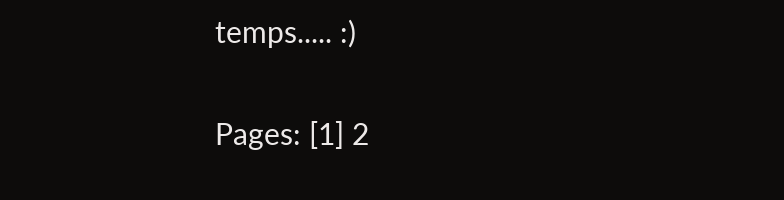temps..... :)

Pages: [1] 2